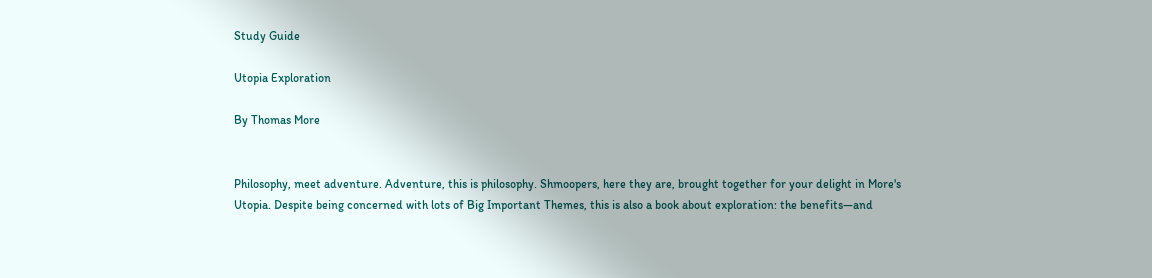Study Guide

Utopia Exploration

By Thomas More


Philosophy, meet adventure. Adventure, this is philosophy. Shmoopers, here they are, brought together for your delight in More's Utopia. Despite being concerned with lots of Big Important Themes, this is also a book about exploration: the benefits—and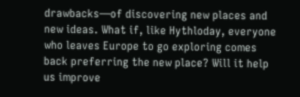drawbacks—of discovering new places and new ideas. What if, like Hythloday, everyone who leaves Europe to go exploring comes back preferring the new place? Will it help us improve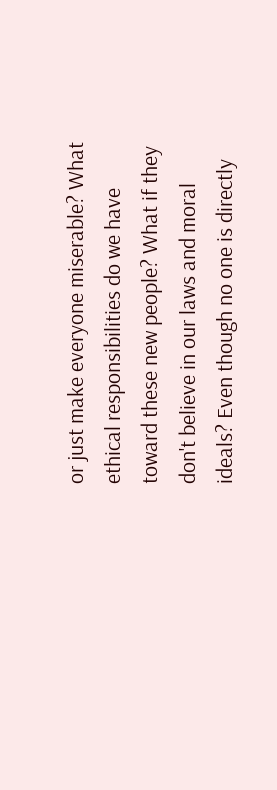or just make everyone miserable? What ethical responsibilities do we have toward these new people? What if they don't believe in our laws and moral ideals? Even though no one is directly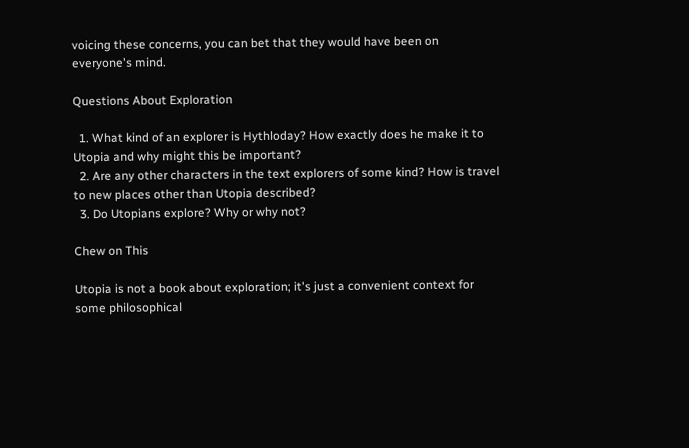voicing these concerns, you can bet that they would have been on everyone's mind.

Questions About Exploration

  1. What kind of an explorer is Hythloday? How exactly does he make it to Utopia and why might this be important?
  2. Are any other characters in the text explorers of some kind? How is travel to new places other than Utopia described?
  3. Do Utopians explore? Why or why not?

Chew on This

Utopia is not a book about exploration; it's just a convenient context for some philosophical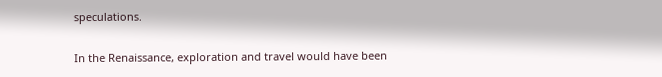speculations.

In the Renaissance, exploration and travel would have been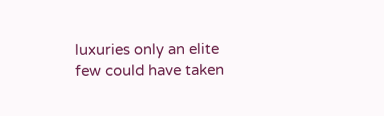luxuries only an elite few could have taken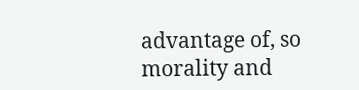advantage of, so morality and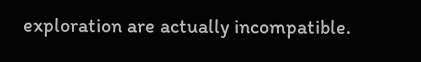exploration are actually incompatible.